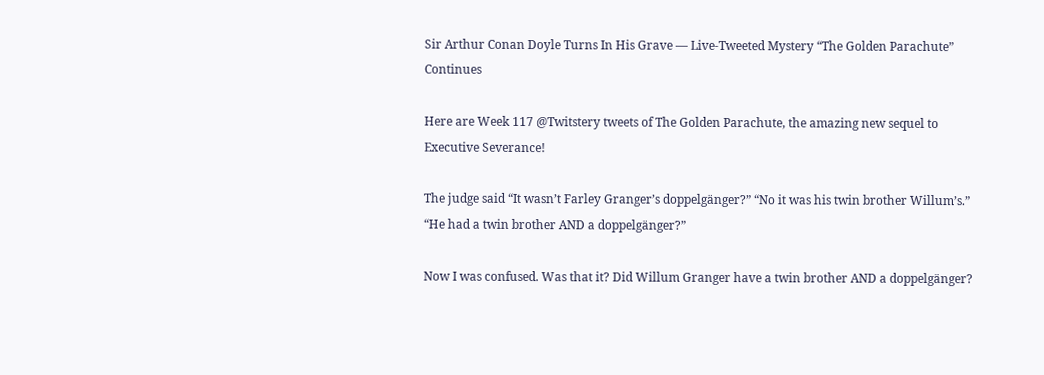Sir Arthur Conan Doyle Turns In His Grave — Live-Tweeted Mystery “The Golden Parachute” Continues

Here are Week 117 @Twitstery tweets of The Golden Parachute, the amazing new sequel to Executive Severance!

The judge said “It wasn’t Farley Granger’s doppelgänger?” “No it was his twin brother Willum’s.” “He had a twin brother AND a doppelgänger?”

Now I was confused. Was that it? Did Willum Granger have a twin brother AND a doppelgänger?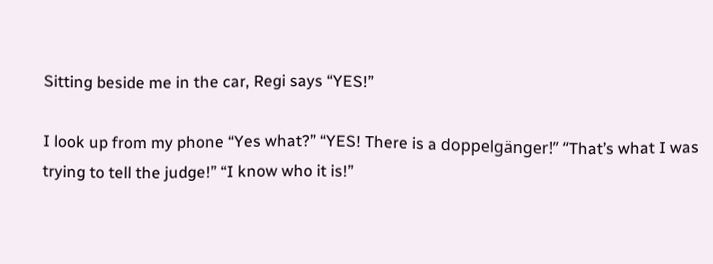Sitting beside me in the car, Regi says “YES!”

I look up from my phone “Yes what?” “YES! There is a doppelgänger!” “That’s what I was trying to tell the judge!” “I know who it is!”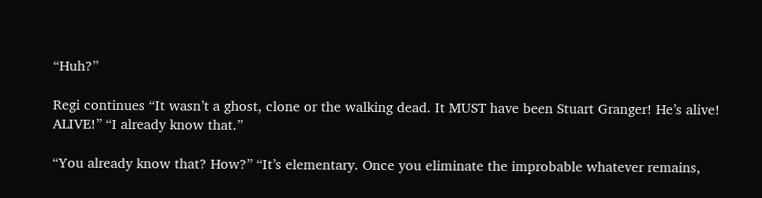“Huh?”

Regi continues “It wasn’t a ghost, clone or the walking dead. It MUST have been Stuart Granger! He’s alive! ALIVE!” “I already know that.”

“You already know that? How?” “It’s elementary. Once you eliminate the improbable whatever remains,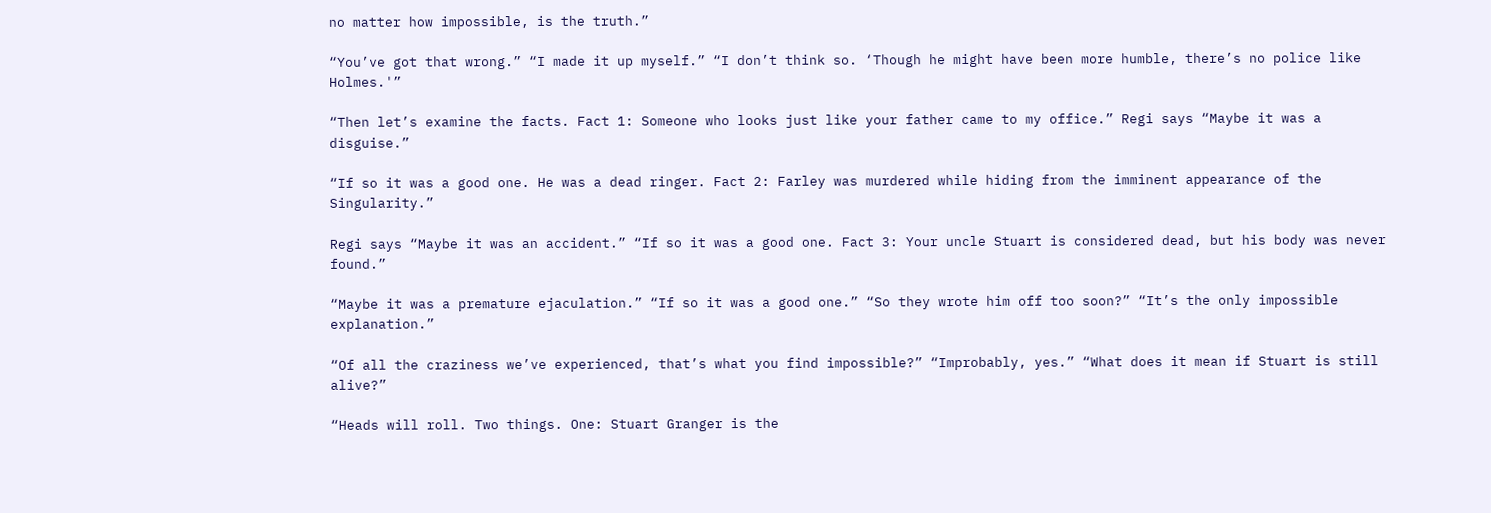no matter how impossible, is the truth.”

“You’ve got that wrong.” “I made it up myself.” “I don’t think so. ‘Though he might have been more humble, there’s no police like Holmes.'”

“Then let’s examine the facts. Fact 1: Someone who looks just like your father came to my office.” Regi says “Maybe it was a disguise.”

“If so it was a good one. He was a dead ringer. Fact 2: Farley was murdered while hiding from the imminent appearance of the Singularity.”

Regi says “Maybe it was an accident.” “If so it was a good one. Fact 3: Your uncle Stuart is considered dead, but his body was never found.”

“Maybe it was a premature ejaculation.” “If so it was a good one.” “So they wrote him off too soon?” “It’s the only impossible explanation.”

“Of all the craziness we’ve experienced, that’s what you find impossible?” “Improbably, yes.” “What does it mean if Stuart is still alive?”

“Heads will roll. Two things. One: Stuart Granger is the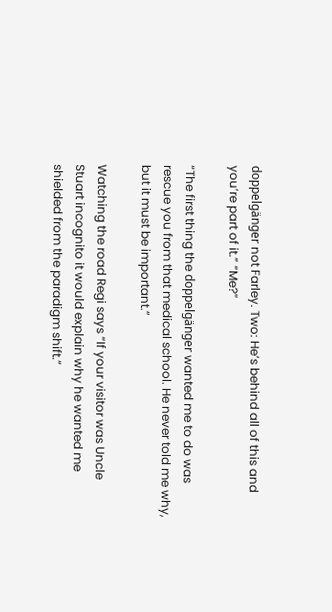doppelgänger not Farley. Two: He’s behind all of this and you’re part of it.” “Me?”

“The first thing the doppelgänger wanted me to do was rescue you from that medical school. He never told me why, but it must be important.”

Watching the road Regi says “If your visitor was Uncle Stuart incognito it would explain why he wanted me shielded from the paradigm shift.”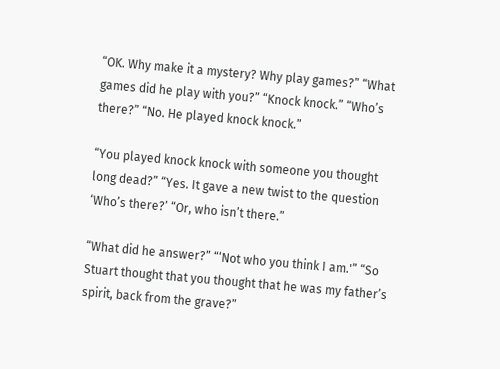“OK. Why make it a mystery? Why play games?” “What games did he play with you?” “Knock knock.” “Who’s there?” “No. He played knock knock.”

“You played knock knock with someone you thought long dead?” “Yes. It gave a new twist to the question ‘Who’s there?’ “Or, who isn’t there.”

“What did he answer?” “‘Not who you think I am.'” “So Stuart thought that you thought that he was my father’s spirit, back from the grave?”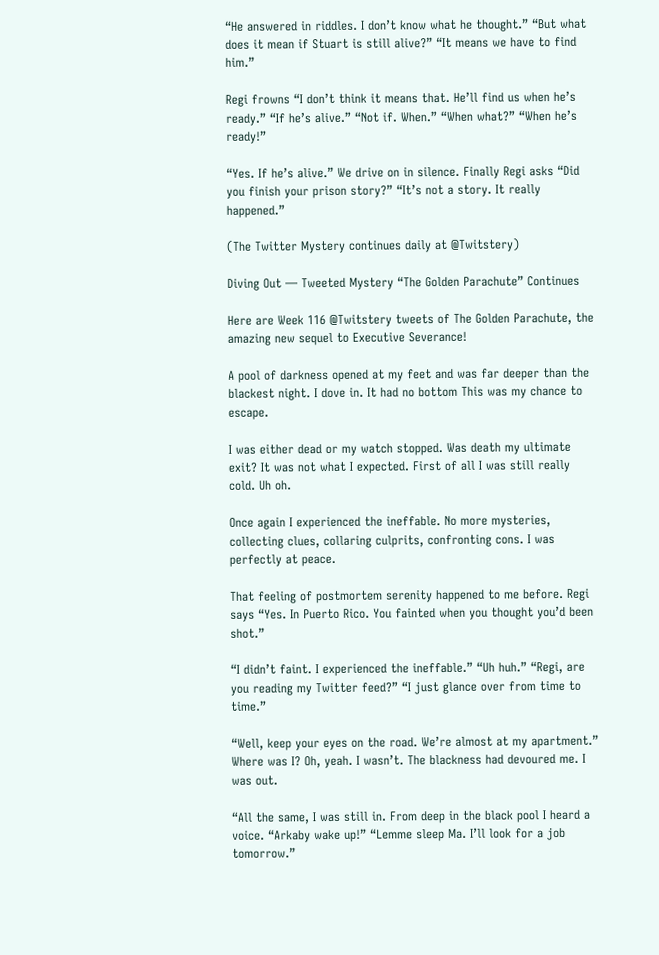“He answered in riddles. I don’t know what he thought.” “But what does it mean if Stuart is still alive?” “It means we have to find him.”

Regi frowns “I don’t think it means that. He’ll find us when he’s ready.” “If he’s alive.” “Not if. When.” “When what?” “When he’s ready!”

“Yes. If he’s alive.” We drive on in silence. Finally Regi asks “Did you finish your prison story?” “It’s not a story. It really happened.”

(The Twitter Mystery continues daily at @Twitstery)

Diving Out — Tweeted Mystery “The Golden Parachute” Continues

Here are Week 116 @Twitstery tweets of The Golden Parachute, the amazing new sequel to Executive Severance!

A pool of darkness opened at my feet and was far deeper than the blackest night. I dove in. It had no bottom This was my chance to escape.

I was either dead or my watch stopped. Was death my ultimate exit? It was not what I expected. First of all I was still really cold. Uh oh.

Once again I experienced the ineffable. No more mysteries, collecting clues, collaring culprits, confronting cons. I was perfectly at peace.

That feeling of postmortem serenity happened to me before. Regi says “Yes. In Puerto Rico. You fainted when you thought you’d been shot.”

“I didn’t faint. I experienced the ineffable.” “Uh huh.” “Regi, are you reading my Twitter feed?” “I just glance over from time to time.”

“Well, keep your eyes on the road. We’re almost at my apartment.” Where was I? Oh, yeah. I wasn’t. The blackness had devoured me. I was out.

“All the same, I was still in. From deep in the black pool I heard a voice. “Arkaby wake up!” “Lemme sleep Ma. I’ll look for a job tomorrow.”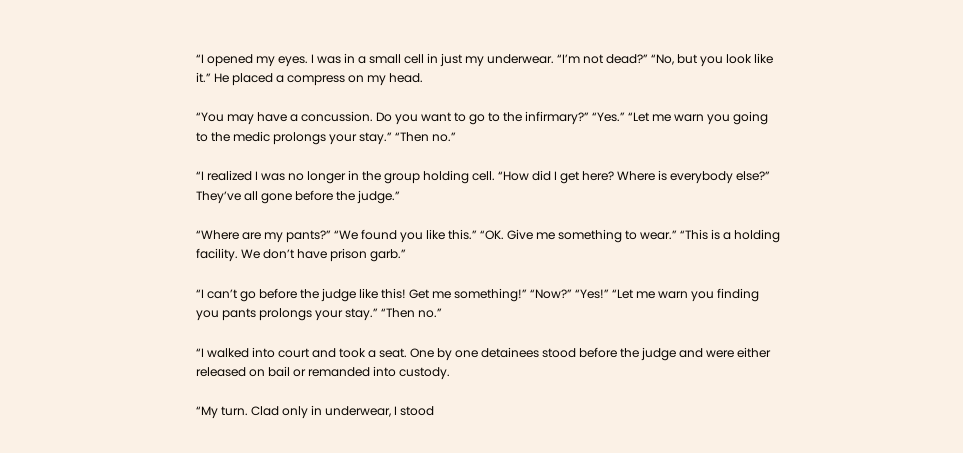“I opened my eyes. I was in a small cell in just my underwear. “I’m not dead?” “No, but you look like it.” He placed a compress on my head.

“You may have a concussion. Do you want to go to the infirmary?” “Yes.” “Let me warn you going to the medic prolongs your stay.” “Then no.”

“I realized I was no longer in the group holding cell. “How did I get here? Where is everybody else?” They’ve all gone before the judge.”

“Where are my pants?” “We found you like this.” “OK. Give me something to wear.” “This is a holding facility. We don’t have prison garb.”

“I can’t go before the judge like this! Get me something!” “Now?” “Yes!” “Let me warn you finding you pants prolongs your stay.” “Then no.”

“I walked into court and took a seat. One by one detainees stood before the judge and were either released on bail or remanded into custody.

“My turn. Clad only in underwear, I stood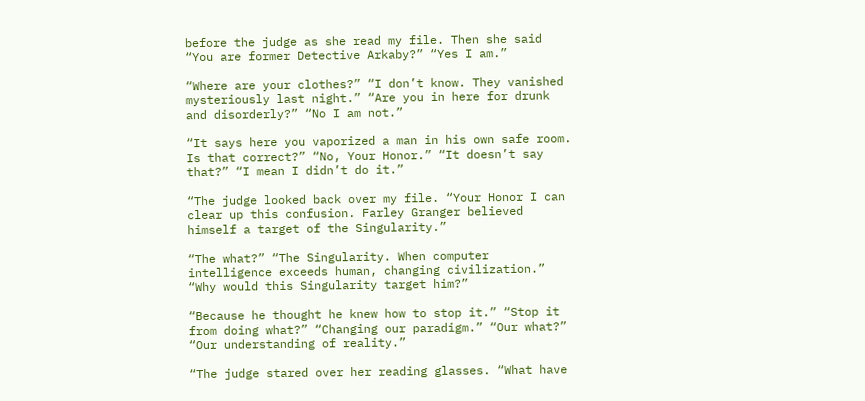before the judge as she read my file. Then she said “You are former Detective Arkaby?” “Yes I am.”

“Where are your clothes?” “I don’t know. They vanished mysteriously last night.” “Are you in here for drunk and disorderly?” “No I am not.”

“It says here you vaporized a man in his own safe room. Is that correct?” “No, Your Honor.” “It doesn’t say that?” “I mean I didn’t do it.”

“The judge looked back over my file. “Your Honor I can clear up this confusion. Farley Granger believed himself a target of the Singularity.”

“The what?” “The Singularity. When computer intelligence exceeds human, changing civilization.” “Why would this Singularity target him?”

“Because he thought he knew how to stop it.” “Stop it from doing what?” “Changing our paradigm.” “Our what?” “Our understanding of reality.”

“The judge stared over her reading glasses. “What have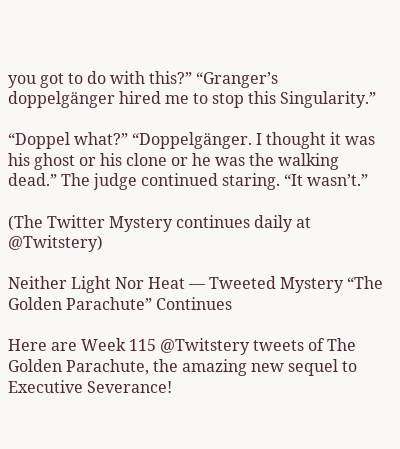you got to do with this?” “Granger’s doppelgänger hired me to stop this Singularity.”

“Doppel what?” “Doppelgänger. I thought it was his ghost or his clone or he was the walking dead.” The judge continued staring. “It wasn’t.”

(The Twitter Mystery continues daily at @Twitstery)

Neither Light Nor Heat — Tweeted Mystery “The Golden Parachute” Continues

Here are Week 115 @Twitstery tweets of The Golden Parachute, the amazing new sequel to Executive Severance!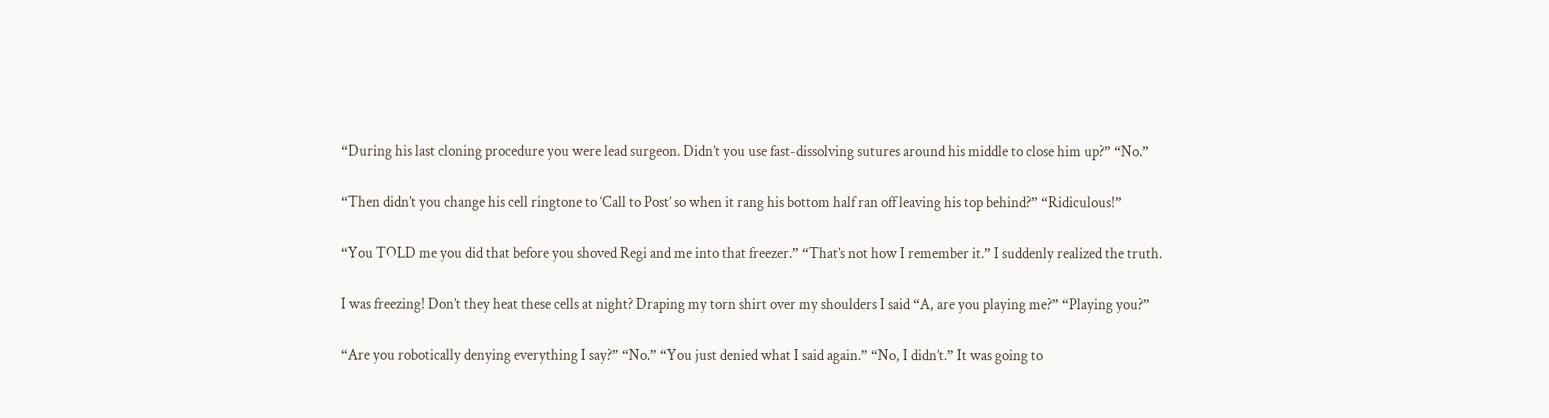“During his last cloning procedure you were lead surgeon. Didn’t you use fast-dissolving sutures around his middle to close him up?” “No.”

“Then didn’t you change his cell ringtone to ‘Call to Post’ so when it rang his bottom half ran off leaving his top behind?” “Ridiculous!”

“You TOLD me you did that before you shoved Regi and me into that freezer.” “That’s not how I remember it.” I suddenly realized the truth.

I was freezing! Don’t they heat these cells at night? Draping my torn shirt over my shoulders I said “A, are you playing me?” “Playing you?”

“Are you robotically denying everything I say?” “No.” “You just denied what I said again.” “No, I didn’t.” It was going to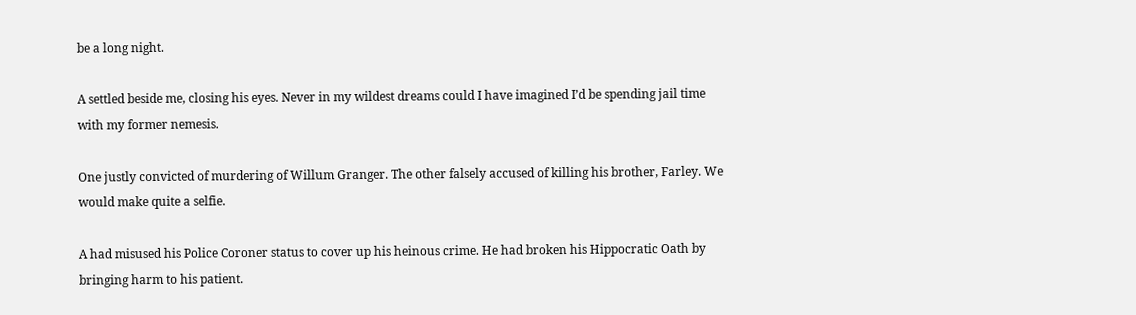be a long night.

A settled beside me, closing his eyes. Never in my wildest dreams could I have imagined I’d be spending jail time with my former nemesis.

One justly convicted of murdering of Willum Granger. The other falsely accused of killing his brother, Farley. We would make quite a selfie.

A had misused his Police Coroner status to cover up his heinous crime. He had broken his Hippocratic Oath by bringing harm to his patient.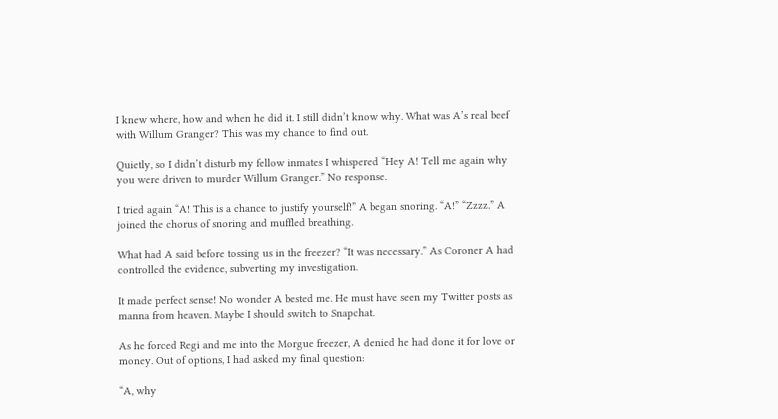I knew where, how and when he did it. I still didn’t know why. What was A’s real beef with Willum Granger? This was my chance to find out.

Quietly, so I didn’t disturb my fellow inmates I whispered “Hey A! Tell me again why you were driven to murder Willum Granger.” No response.

I tried again “A! This is a chance to justify yourself!” A began snoring. “A!” “Zzzz.” A joined the chorus of snoring and muffled breathing.

What had A said before tossing us in the freezer? “It was necessary.” As Coroner A had controlled the evidence, subverting my investigation.

It made perfect sense! No wonder A bested me. He must have seen my Twitter posts as manna from heaven. Maybe I should switch to Snapchat.

As he forced Regi and me into the Morgue freezer, A denied he had done it for love or money. Out of options, I had asked my final question:

“A, why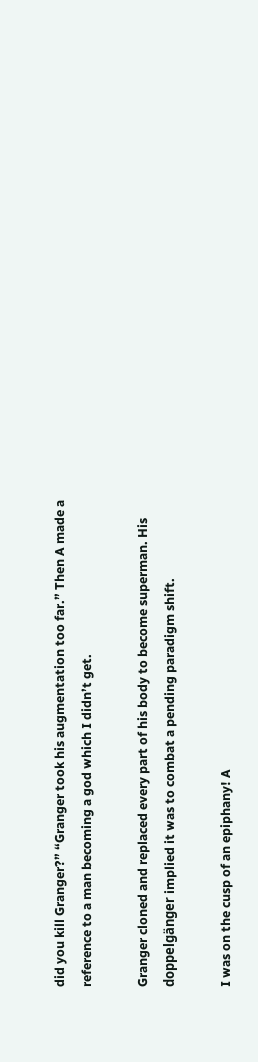did you kill Granger?” “Granger took his augmentation too far.” Then A made a reference to a man becoming a god which I didn’t get.

Granger cloned and replaced every part of his body to become superman. His doppelgänger implied it was to combat a pending paradigm shift.

I was on the cusp of an epiphany! A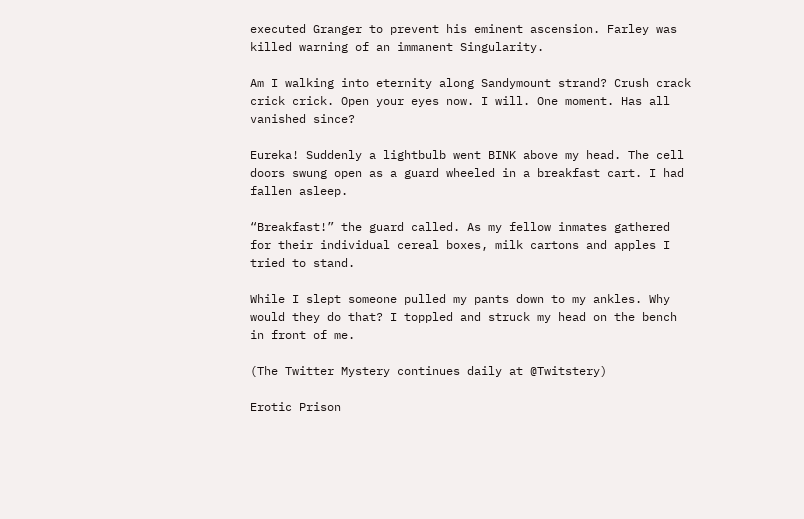executed Granger to prevent his eminent ascension. Farley was killed warning of an immanent Singularity.

Am I walking into eternity along Sandymount strand? Crush crack crick crick. Open your eyes now. I will. One moment. Has all vanished since?

Eureka! Suddenly a lightbulb went BINK above my head. The cell doors swung open as a guard wheeled in a breakfast cart. I had fallen asleep.

“Breakfast!” the guard called. As my fellow inmates gathered for their individual cereal boxes, milk cartons and apples I tried to stand.

While I slept someone pulled my pants down to my ankles. Why would they do that? I toppled and struck my head on the bench in front of me.

(The Twitter Mystery continues daily at @Twitstery)

Erotic Prison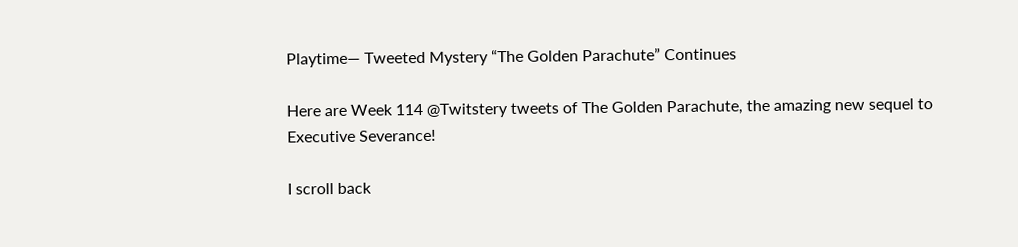Playtime— Tweeted Mystery “The Golden Parachute” Continues

Here are Week 114 @Twitstery tweets of The Golden Parachute, the amazing new sequel to Executive Severance!

I scroll back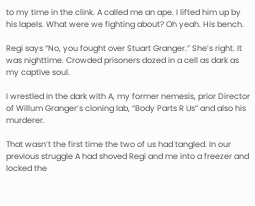to my time in the clink. A called me an ape. I lifted him up by his lapels. What were we fighting about? Oh yeah. His bench.

Regi says “No, you fought over Stuart Granger.” She’s right. It was nighttime. Crowded prisoners dozed in a cell as dark as my captive soul.

I wrestled in the dark with A, my former nemesis, prior Director of Willum Granger’s cloning lab, “Body Parts R Us” and also his murderer.

That wasn’t the first time the two of us had tangled. In our previous struggle A had shoved Regi and me into a freezer and locked the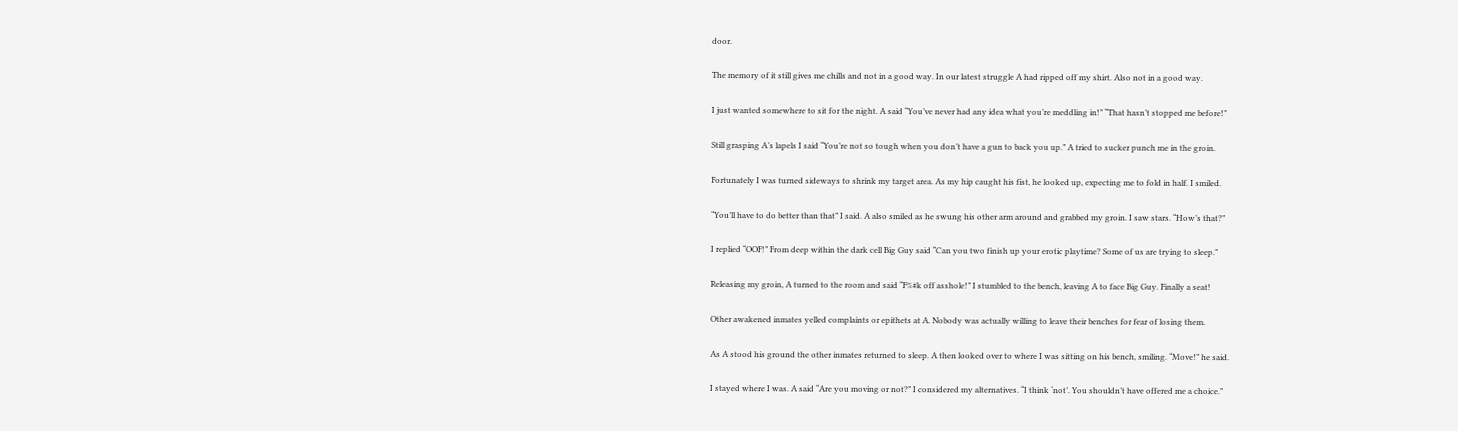door.

The memory of it still gives me chills and not in a good way. In our latest struggle A had ripped off my shirt. Also not in a good way.

I just wanted somewhere to sit for the night. A said “You’ve never had any idea what you’re meddling in!” “That hasn’t stopped me before!”

Still grasping A’s lapels I said “You’re not so tough when you don’t have a gun to back you up.” A tried to sucker punch me in the groin.

Fortunately I was turned sideways to shrink my target area. As my hip caught his fist, he looked up, expecting me to fold in half. I smiled.

“You’ll have to do better than that” I said. A also smiled as he swung his other arm around and grabbed my groin. I saw stars. “How’s that?”

I replied “OOF!” From deep within the dark cell Big Guy said “Can you two finish up your erotic playtime? Some of us are trying to sleep.”

Releasing my groin, A turned to the room and said “F%#k off asshole!” I stumbled to the bench, leaving A to face Big Guy. Finally a seat!

Other awakened inmates yelled complaints or epithets at A. Nobody was actually willing to leave their benches for fear of losing them.

As A stood his ground the other inmates returned to sleep. A then looked over to where I was sitting on his bench, smiling. “Move!” he said.

I stayed where I was. A said “Are you moving or not?” I considered my alternatives. “I think ‘not’. You shouldn’t have offered me a choice.”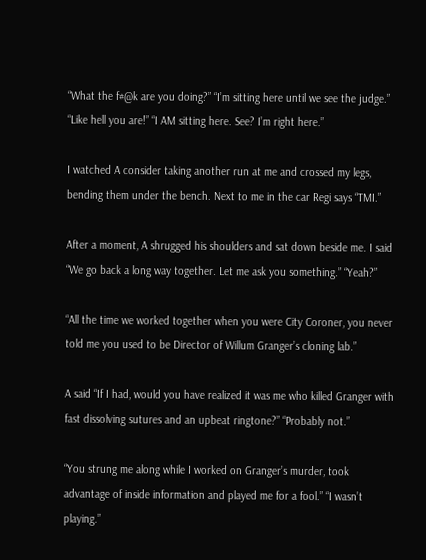“What the f#@k are you doing?” “I’m sitting here until we see the judge.” “Like hell you are!” “I AM sitting here. See? I’m right here.”

I watched A consider taking another run at me and crossed my legs, bending them under the bench. Next to me in the car Regi says “TMI.”

After a moment, A shrugged his shoulders and sat down beside me. I said “We go back a long way together. Let me ask you something.” “Yeah?”

“All the time we worked together when you were City Coroner, you never told me you used to be Director of Willum Granger’s cloning lab.”

A said “If I had, would you have realized it was me who killed Granger with fast dissolving sutures and an upbeat ringtone?” “Probably not.”

“You strung me along while I worked on Granger’s murder, took advantage of inside information and played me for a fool.” “I wasn’t playing.”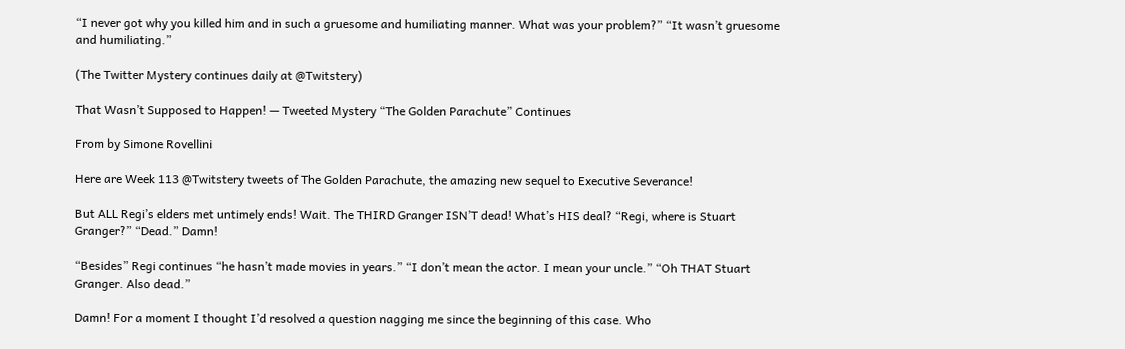“I never got why you killed him and in such a gruesome and humiliating manner. What was your problem?” “It wasn’t gruesome and humiliating.”

(The Twitter Mystery continues daily at @Twitstery)

That Wasn’t Supposed to Happen! — Tweeted Mystery “The Golden Parachute” Continues

From by Simone Rovellini

Here are Week 113 @Twitstery tweets of The Golden Parachute, the amazing new sequel to Executive Severance!

But ALL Regi’s elders met untimely ends! Wait. The THIRD Granger ISN’T dead! What’s HIS deal? “Regi, where is Stuart Granger?” “Dead.” Damn!

“Besides” Regi continues “he hasn’t made movies in years.” “I don’t mean the actor. I mean your uncle.” “Oh THAT Stuart Granger. Also dead.”

Damn! For a moment I thought I’d resolved a question nagging me since the beginning of this case. Who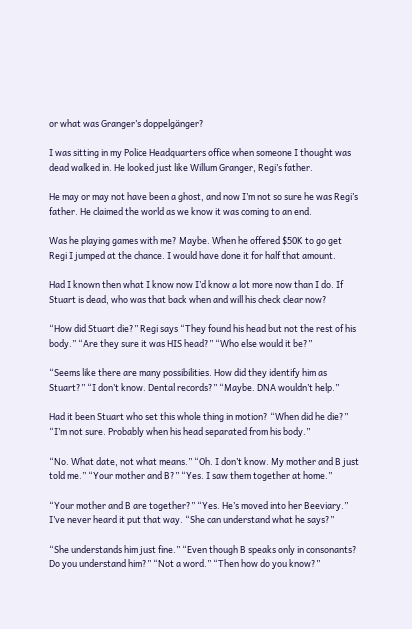or what was Granger’s doppelgänger?

I was sitting in my Police Headquarters office when someone I thought was dead walked in. He looked just like Willum Granger, Regi’s father.

He may or may not have been a ghost, and now I’m not so sure he was Regi’s father. He claimed the world as we know it was coming to an end.

Was he playing games with me? Maybe. When he offered $50K to go get Regi I jumped at the chance. I would have done it for half that amount.

Had I known then what I know now I’d know a lot more now than I do. If Stuart is dead, who was that back when and will his check clear now?

“How did Stuart die?” Regi says “They found his head but not the rest of his body.” “Are they sure it was HIS head?” “Who else would it be?”

“Seems like there are many possibilities. How did they identify him as Stuart?” “I don’t know. Dental records?” “Maybe. DNA wouldn’t help.”

Had it been Stuart who set this whole thing in motion? “When did he die?” “I’m not sure. Probably when his head separated from his body.”

“No. What date, not what means.” “Oh. I don’t know. My mother and B just told me.” “Your mother and B?” “Yes. I saw them together at home.”

“Your mother and B are together?” “Yes. He’s moved into her Beeviary.” I’ve never heard it put that way. “She can understand what he says?”

“She understands him just fine.” “Even though B speaks only in consonants? Do you understand him?” “Not a word.” “Then how do you know?”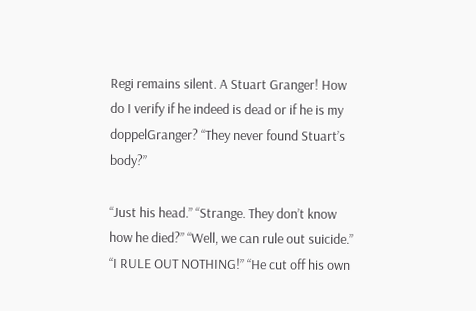Regi remains silent. A Stuart Granger! How do I verify if he indeed is dead or if he is my doppelGranger? “They never found Stuart’s body?”

“Just his head.” “Strange. They don’t know how he died?” “Well, we can rule out suicide.” “I RULE OUT NOTHING!” “He cut off his own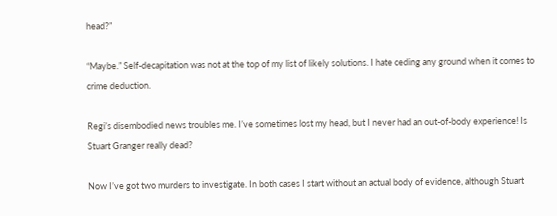head?”

“Maybe.” Self-decapitation was not at the top of my list of likely solutions. I hate ceding any ground when it comes to crime deduction.

Regi’s disembodied news troubles me. I’ve sometimes lost my head, but I never had an out-of-body experience! Is Stuart Granger really dead?

Now I’ve got two murders to investigate. In both cases I start without an actual body of evidence, although Stuart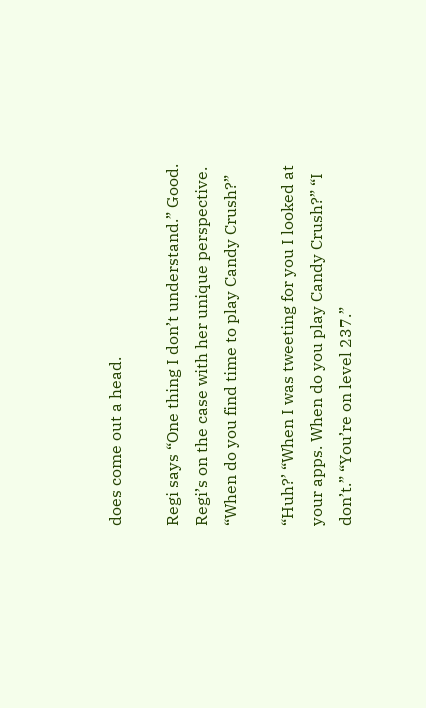does come out a head.

Regi says “One thing I don’t understand.” Good. Regi’s on the case with her unique perspective. “When do you find time to play Candy Crush?”

“Huh?’ “When I was tweeting for you I looked at your apps. When do you play Candy Crush?” “I don’t.” “You’re on level 237.”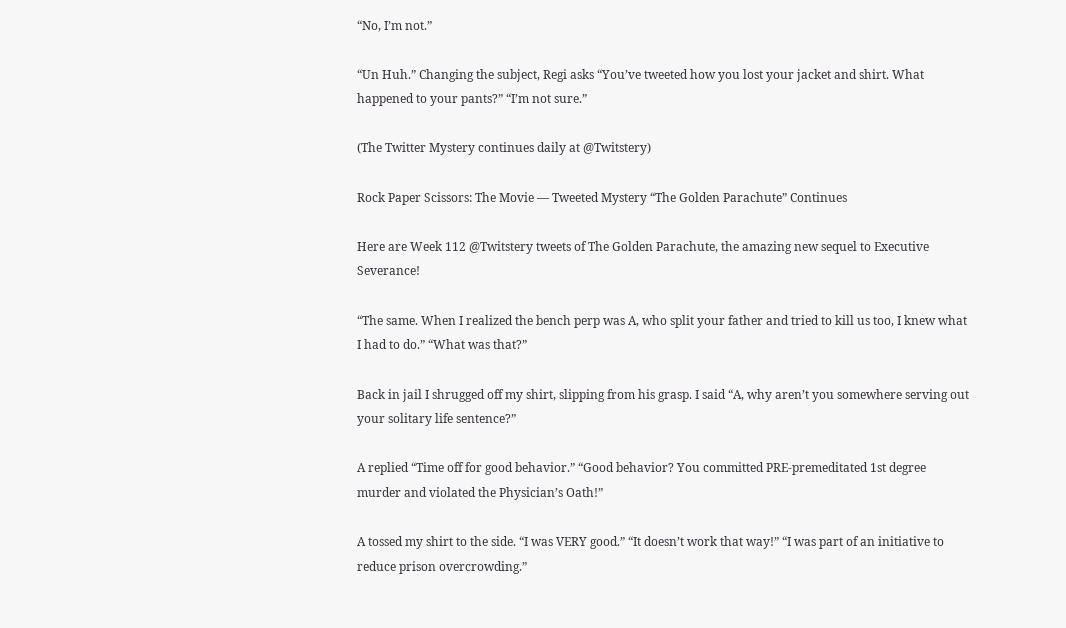“No, I’m not.”

“Un Huh.” Changing the subject, Regi asks “You’ve tweeted how you lost your jacket and shirt. What happened to your pants?” “I’m not sure.”

(The Twitter Mystery continues daily at @Twitstery)

Rock Paper Scissors: The Movie — Tweeted Mystery “The Golden Parachute” Continues

Here are Week 112 @Twitstery tweets of The Golden Parachute, the amazing new sequel to Executive Severance!

“The same. When I realized the bench perp was A, who split your father and tried to kill us too, I knew what I had to do.” “What was that?”

Back in jail I shrugged off my shirt, slipping from his grasp. I said “A, why aren’t you somewhere serving out your solitary life sentence?”

A replied “Time off for good behavior.” “Good behavior? You committed PRE-premeditated 1st degree murder and violated the Physician’s Oath!”

A tossed my shirt to the side. “I was VERY good.” “It doesn’t work that way!” “I was part of an initiative to reduce prison overcrowding.”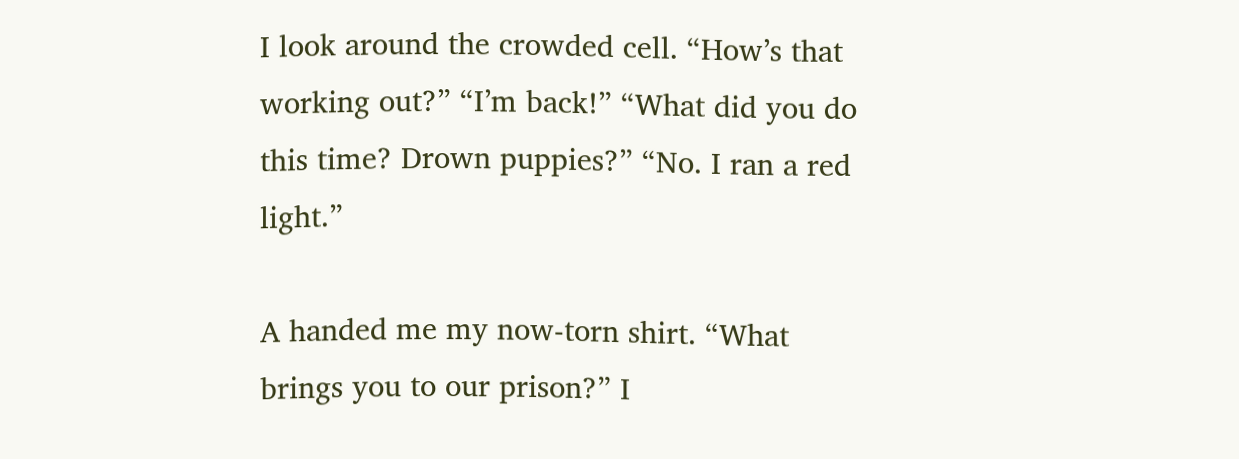I look around the crowded cell. “How’s that working out?” “I’m back!” “What did you do this time? Drown puppies?” “No. I ran a red light.”

A handed me my now-torn shirt. “What brings you to our prison?” I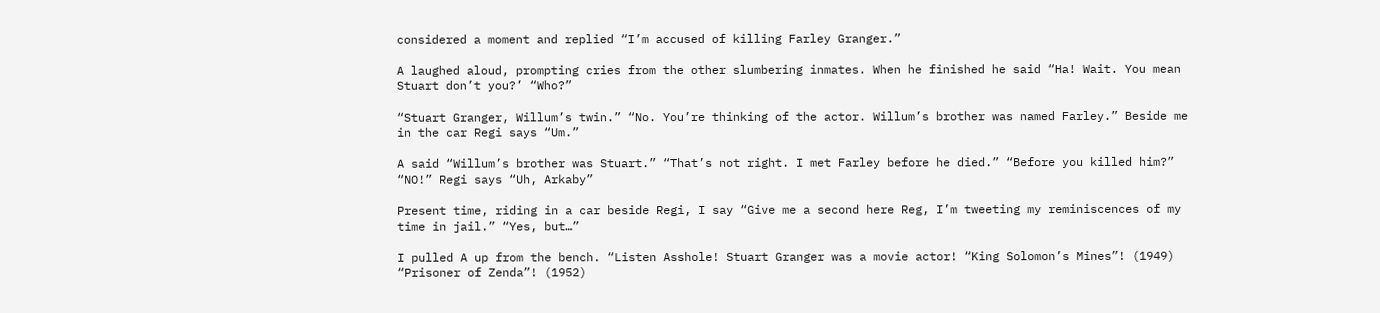considered a moment and replied “I’m accused of killing Farley Granger.”

A laughed aloud, prompting cries from the other slumbering inmates. When he finished he said “Ha! Wait. You mean Stuart don’t you?’ “Who?”

“Stuart Granger, Willum’s twin.” “No. You’re thinking of the actor. Willum’s brother was named Farley.” Beside me in the car Regi says “Um.”

A said “Willum’s brother was Stuart.” “That’s not right. I met Farley before he died.” “Before you killed him?” “NO!” Regi says “Uh, Arkaby”

Present time, riding in a car beside Regi, I say “Give me a second here Reg, I’m tweeting my reminiscences of my time in jail.” “Yes, but…”

I pulled A up from the bench. “Listen Asshole! Stuart Granger was a movie actor! “King Solomon’s Mines”! (1949) “Prisoner of Zenda”! (1952)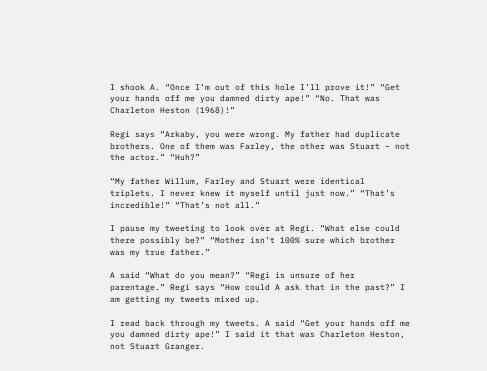I shook A. “Once I’m out of this hole I’ll prove it!” “Get your hands off me you damned dirty ape!” “No. That was Charleton Heston (1968)!”

Regi says “Arkaby, you were wrong. My father had duplicate brothers. One of them was Farley, the other was Stuart – not the actor.” “Huh?”

“My father Willum, Farley and Stuart were identical triplets. I never knew it myself until just now.” “That’s incredible!” “That’s not all.”

I pause my tweeting to look over at Regi. “What else could there possibly be?” “Mother isn’t 100% sure which brother was my true father.”

A said “What do you mean?” “Regi is unsure of her parentage.” Regi says “How could A ask that in the past?” I am getting my tweets mixed up.

I read back through my tweets. A said “Get your hands off me you damned dirty ape!” I said it that was Charleton Heston, not Stuart Granger.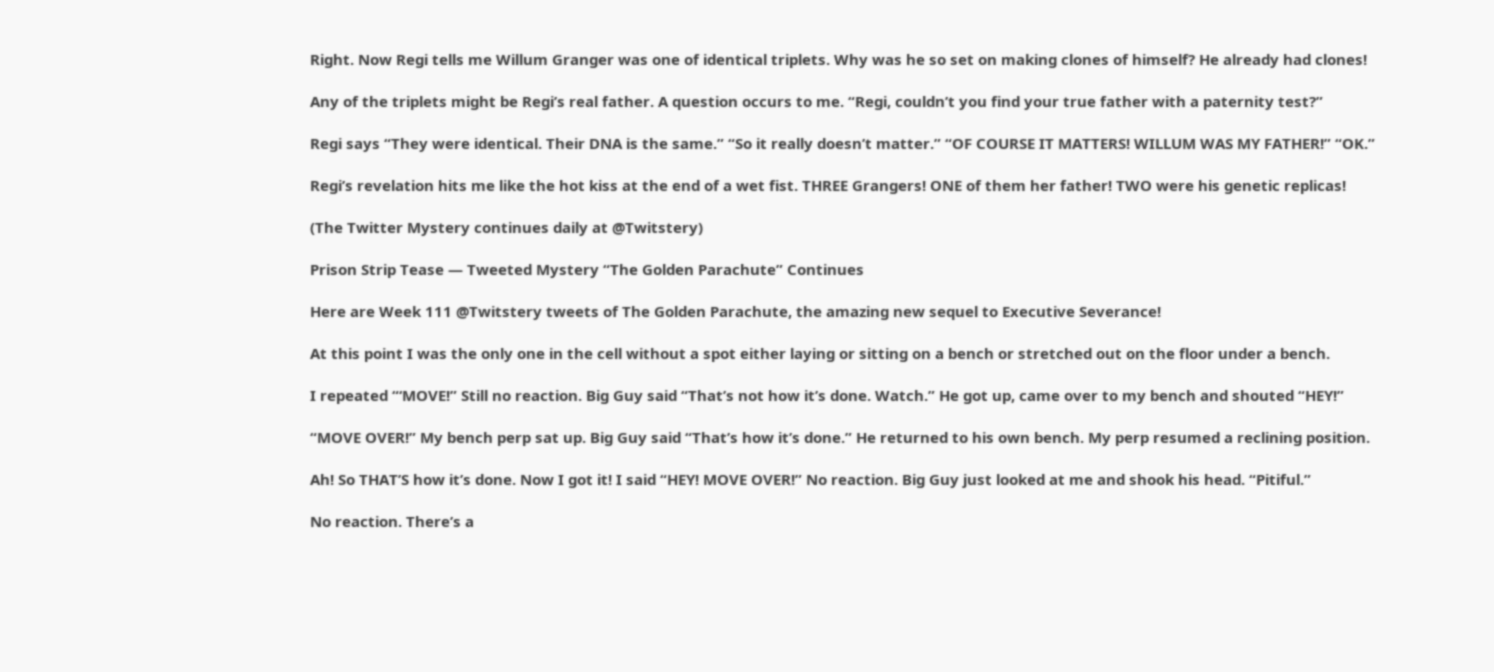Right. Now Regi tells me Willum Granger was one of identical triplets. Why was he so set on making clones of himself? He already had clones!

Any of the triplets might be Regi’s real father. A question occurs to me. “Regi, couldn’t you find your true father with a paternity test?”

Regi says “They were identical. Their DNA is the same.” “So it really doesn’t matter.” “OF COURSE IT MATTERS! WILLUM WAS MY FATHER!” “OK.”

Regi’s revelation hits me like the hot kiss at the end of a wet fist. THREE Grangers! ONE of them her father! TWO were his genetic replicas!

(The Twitter Mystery continues daily at @Twitstery)

Prison Strip Tease — Tweeted Mystery “The Golden Parachute” Continues

Here are Week 111 @Twitstery tweets of The Golden Parachute, the amazing new sequel to Executive Severance!

At this point I was the only one in the cell without a spot either laying or sitting on a bench or stretched out on the floor under a bench.

I repeated “‘MOVE!” Still no reaction. Big Guy said “That’s not how it’s done. Watch.” He got up, came over to my bench and shouted “HEY!”

“MOVE OVER!” My bench perp sat up. Big Guy said “That’s how it’s done.” He returned to his own bench. My perp resumed a reclining position.

Ah! So THAT’S how it’s done. Now I got it! I said “HEY! MOVE OVER!” No reaction. Big Guy just looked at me and shook his head. “Pitiful.”

No reaction. There’s a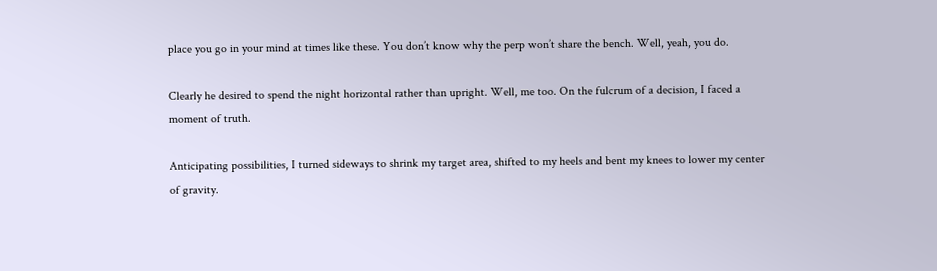place you go in your mind at times like these. You don’t know why the perp won’t share the bench. Well, yeah, you do.

Clearly he desired to spend the night horizontal rather than upright. Well, me too. On the fulcrum of a decision, I faced a moment of truth.

Anticipating possibilities, I turned sideways to shrink my target area, shifted to my heels and bent my knees to lower my center of gravity.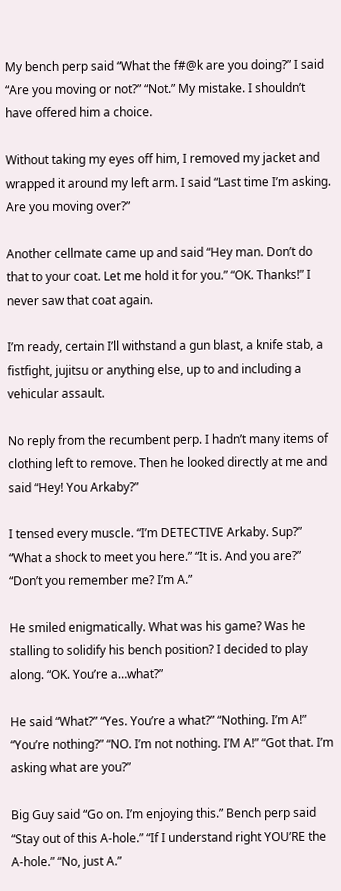My bench perp said “What the f#@k are you doing?” I said “Are you moving or not?” “Not.” My mistake. I shouldn’t have offered him a choice.

Without taking my eyes off him, I removed my jacket and wrapped it around my left arm. I said “Last time I’m asking. Are you moving over?”

Another cellmate came up and said “Hey man. Don’t do that to your coat. Let me hold it for you.” “OK. Thanks!” I never saw that coat again.

I’m ready, certain I’ll withstand a gun blast, a knife stab, a fistfight, jujitsu or anything else, up to and including a vehicular assault.

No reply from the recumbent perp. I hadn’t many items of clothing left to remove. Then he looked directly at me and said “Hey! You Arkaby?”

I tensed every muscle. “I’m DETECTIVE Arkaby. Sup?” “What a shock to meet you here.” “It is. And you are?” “Don’t you remember me? I’m A.”

He smiled enigmatically. What was his game? Was he stalling to solidify his bench position? I decided to play along. “OK. You’re a…what?”

He said “What?” “Yes. You’re a what?” “Nothing. I’m A!” “You’re nothing?” “NO. I’m not nothing. I’M A!” “Got that. I’m asking what are you?”

Big Guy said “Go on. I’m enjoying this.” Bench perp said “Stay out of this A-hole.” “If I understand right YOU’RE the A-hole.” “No, just A.”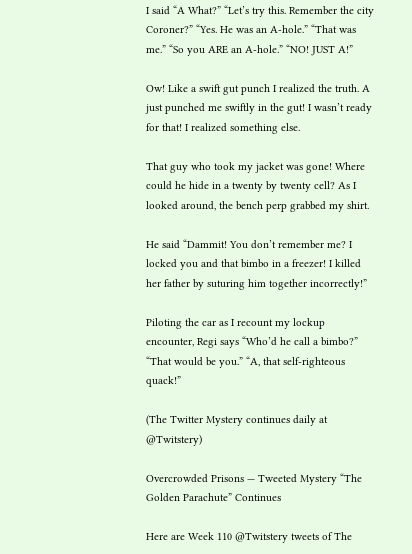I said “A What?” “Let’s try this. Remember the city Coroner?” “Yes. He was an A-hole.” “That was me.” “So you ARE an A-hole.” “NO! JUST A!”

Ow! Like a swift gut punch I realized the truth. A just punched me swiftly in the gut! I wasn’t ready for that! I realized something else.

That guy who took my jacket was gone! Where could he hide in a twenty by twenty cell? As I looked around, the bench perp grabbed my shirt.

He said “Dammit! You don’t remember me? I locked you and that bimbo in a freezer! I killed her father by suturing him together incorrectly!”

Piloting the car as I recount my lockup encounter, Regi says “Who’d he call a bimbo?” “That would be you.” “A, that self-righteous quack!”

(The Twitter Mystery continues daily at @Twitstery)

Overcrowded Prisons — Tweeted Mystery “The Golden Parachute” Continues

Here are Week 110 @Twitstery tweets of The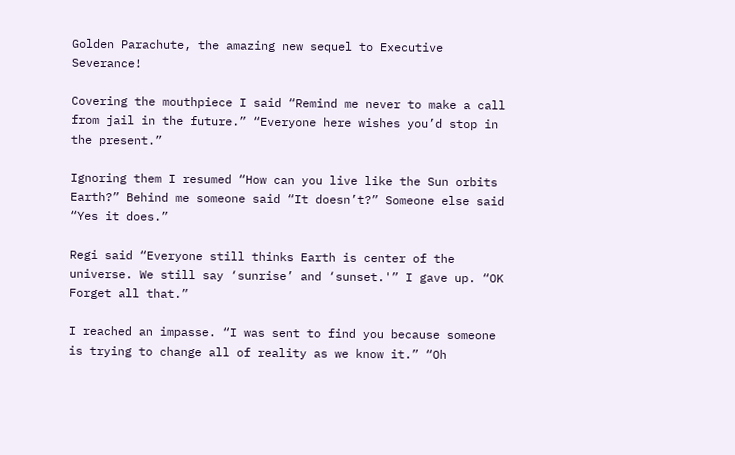Golden Parachute, the amazing new sequel to Executive Severance!

Covering the mouthpiece I said “Remind me never to make a call from jail in the future.” “Everyone here wishes you’d stop in the present.”

Ignoring them I resumed “How can you live like the Sun orbits Earth?” Behind me someone said “It doesn’t?” Someone else said “Yes it does.”

Regi said “Everyone still thinks Earth is center of the universe. We still say ‘sunrise’ and ‘sunset.'” I gave up. “OK Forget all that.”

I reached an impasse. “I was sent to find you because someone is trying to change all of reality as we know it.” “Oh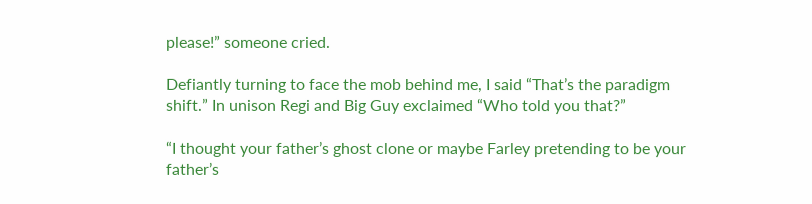please!” someone cried.

Defiantly turning to face the mob behind me, I said “That’s the paradigm shift.” In unison Regi and Big Guy exclaimed “Who told you that?”

“I thought your father’s ghost clone or maybe Farley pretending to be your father’s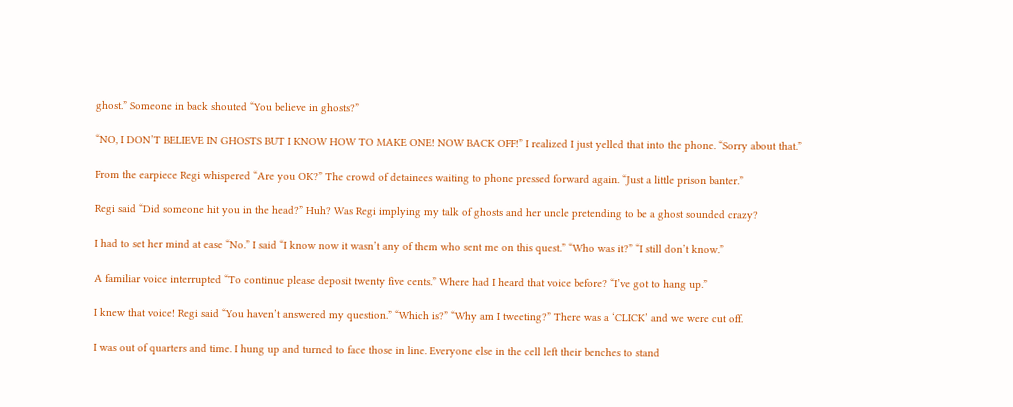ghost.” Someone in back shouted “You believe in ghosts?”

“NO, I DON’T BELIEVE IN GHOSTS BUT I KNOW HOW TO MAKE ONE! NOW BACK OFF!” I realized I just yelled that into the phone. “Sorry about that.”

From the earpiece Regi whispered “Are you OK?” The crowd of detainees waiting to phone pressed forward again. “Just a little prison banter.”

Regi said “Did someone hit you in the head?” Huh? Was Regi implying my talk of ghosts and her uncle pretending to be a ghost sounded crazy?

I had to set her mind at ease “No.” I said “I know now it wasn’t any of them who sent me on this quest.” “Who was it?” “I still don’t know.”

A familiar voice interrupted “To continue please deposit twenty five cents.” Where had I heard that voice before? “I’ve got to hang up.”

I knew that voice! Regi said “You haven’t answered my question.” “Which is?” “Why am I tweeting?” There was a ‘CLICK’ and we were cut off.

I was out of quarters and time. I hung up and turned to face those in line. Everyone else in the cell left their benches to stand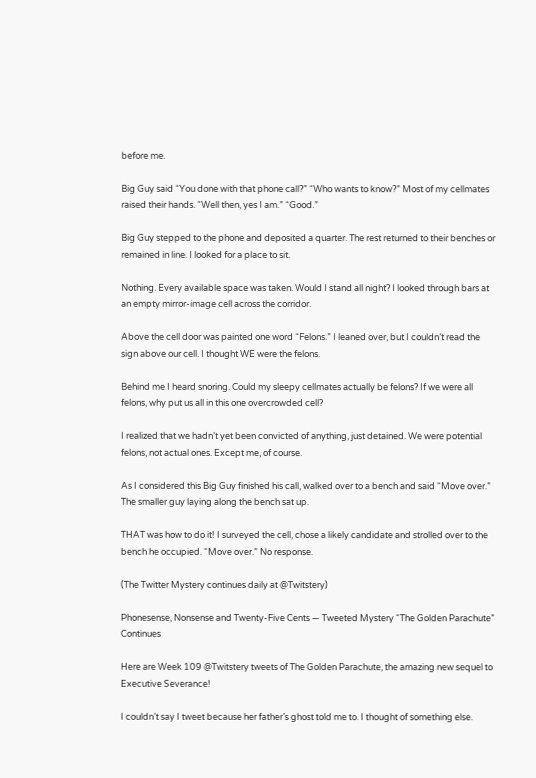before me.

Big Guy said “You done with that phone call?” “Who wants to know?” Most of my cellmates raised their hands. “Well then, yes I am.” “Good.”

Big Guy stepped to the phone and deposited a quarter. The rest returned to their benches or remained in line. I looked for a place to sit.

Nothing. Every available space was taken. Would I stand all night? I looked through bars at an empty mirror-image cell across the corridor.

Above the cell door was painted one word “Felons.” I leaned over, but I couldn’t read the sign above our cell. I thought WE were the felons.

Behind me I heard snoring. Could my sleepy cellmates actually be felons? If we were all felons, why put us all in this one overcrowded cell?

I realized that we hadn’t yet been convicted of anything, just detained. We were potential felons, not actual ones. Except me, of course.

As I considered this Big Guy finished his call, walked over to a bench and said “Move over.” The smaller guy laying along the bench sat up.

THAT was how to do it! I surveyed the cell, chose a likely candidate and strolled over to the bench he occupied. “Move over.” No response.

(The Twitter Mystery continues daily at @Twitstery)

Phonesense, Nonsense and Twenty-Five Cents — Tweeted Mystery “The Golden Parachute” Continues

Here are Week 109 @Twitstery tweets of The Golden Parachute, the amazing new sequel to Executive Severance!

I couldn’t say I tweet because her father’s ghost told me to. I thought of something else.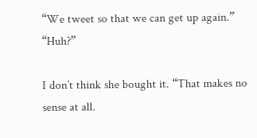“We tweet so that we can get up again.” “Huh?”

I don’t think she bought it. “That makes no sense at all.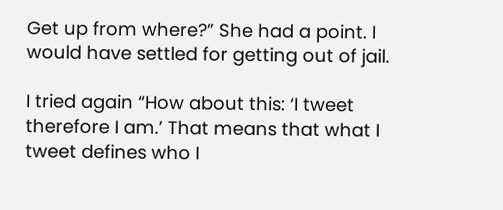Get up from where?” She had a point. I would have settled for getting out of jail.

I tried again “How about this: ‘I tweet therefore I am.’ That means that what I tweet defines who I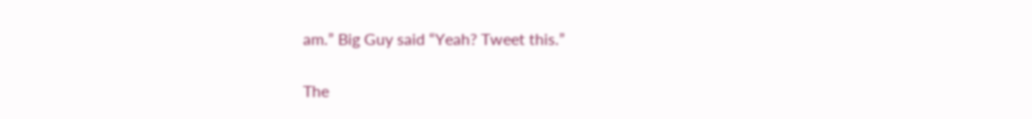am.” Big Guy said “Yeah? Tweet this.”

The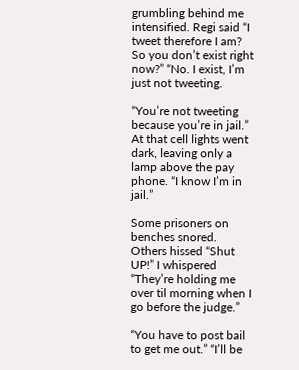grumbling behind me intensified. Regi said “I tweet therefore I am? So you don’t exist right now?” “No. I exist, I’m just not tweeting.

“You’re not tweeting because you’re in jail.” At that cell lights went dark, leaving only a lamp above the pay phone. “I know I’m in jail.”

Some prisoners on benches snored. Others hissed “Shut UP!” I whispered “They’re holding me over til morning when I go before the judge.”

“You have to post bail to get me out.” “I’ll be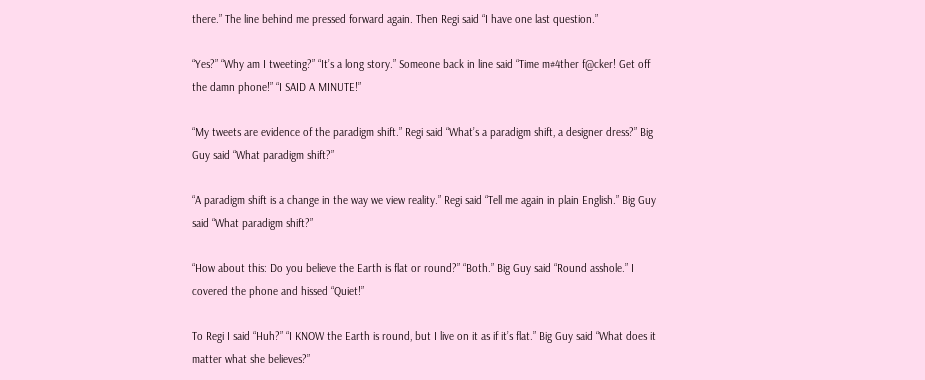there.” The line behind me pressed forward again. Then Regi said “I have one last question.”

“Yes?” “Why am I tweeting?” “It’s a long story.” Someone back in line said “Time m#4ther f@cker! Get off the damn phone!” “I SAID A MINUTE!”

“My tweets are evidence of the paradigm shift.” Regi said “What’s a paradigm shift, a designer dress?” Big Guy said “What paradigm shift?”

“A paradigm shift is a change in the way we view reality.” Regi said “Tell me again in plain English.” Big Guy said “What paradigm shift?”

“How about this: Do you believe the Earth is flat or round?” “Both.” Big Guy said “Round asshole.” I covered the phone and hissed “Quiet!”

To Regi I said “Huh?” “I KNOW the Earth is round, but I live on it as if it’s flat.” Big Guy said “What does it matter what she believes?”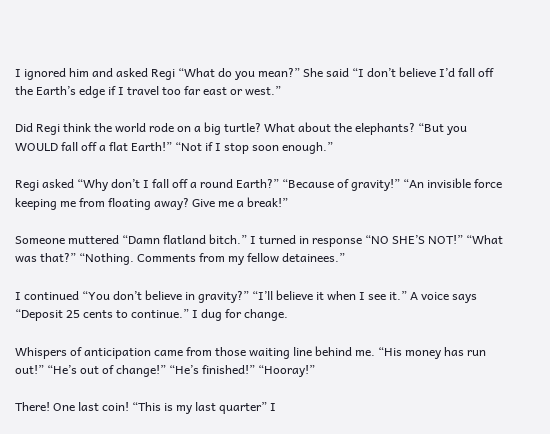I ignored him and asked Regi “What do you mean?” She said “I don’t believe I’d fall off the Earth’s edge if I travel too far east or west.”

Did Regi think the world rode on a big turtle? What about the elephants? “But you WOULD fall off a flat Earth!” “Not if I stop soon enough.”

Regi asked “Why don’t I fall off a round Earth?” “Because of gravity!” “An invisible force keeping me from floating away? Give me a break!”

Someone muttered “Damn flatland bitch.” I turned in response “NO SHE’S NOT!” “What was that?” “Nothing. Comments from my fellow detainees.”

I continued “You don’t believe in gravity?” “I’ll believe it when I see it.” A voice says “Deposit 25 cents to continue.” I dug for change.

Whispers of anticipation came from those waiting line behind me. “His money has run out!” “He’s out of change!” “He’s finished!” “Hooray!”

There! One last coin! “This is my last quarter” I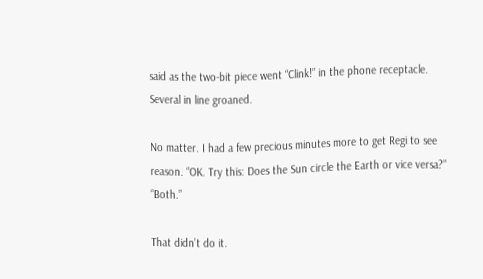said as the two-bit piece went “Clink!” in the phone receptacle. Several in line groaned.

No matter. I had a few precious minutes more to get Regi to see reason. “OK. Try this: Does the Sun circle the Earth or vice versa?” “Both.”

That didn’t do it.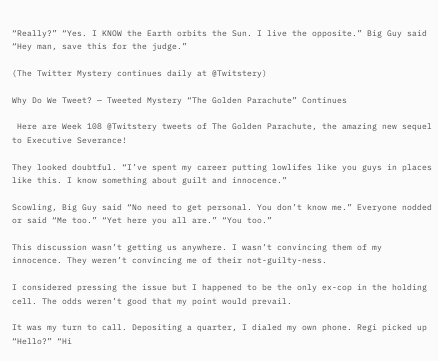“Really?” “Yes. I KNOW the Earth orbits the Sun. I live the opposite.” Big Guy said “Hey man, save this for the judge.”

(The Twitter Mystery continues daily at @Twitstery)

Why Do We Tweet? — Tweeted Mystery “The Golden Parachute” Continues

 Here are Week 108 @Twitstery tweets of The Golden Parachute, the amazing new sequel to Executive Severance!

They looked doubtful. “I’ve spent my career putting lowlifes like you guys in places like this. I know something about guilt and innocence.”

Scowling, Big Guy said “No need to get personal. You don’t know me.” Everyone nodded or said “Me too.” “Yet here you all are.” “You too.”

This discussion wasn’t getting us anywhere. I wasn’t convincing them of my innocence. They weren’t convincing me of their not-guilty-ness.

I considered pressing the issue but I happened to be the only ex-cop in the holding cell. The odds weren’t good that my point would prevail.

It was my turn to call. Depositing a quarter, I dialed my own phone. Regi picked up “Hello?” “Hi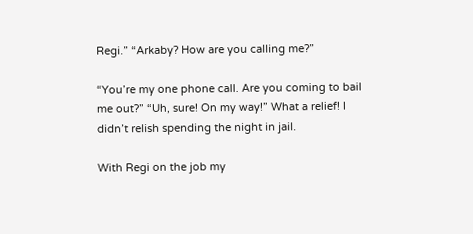Regi.” “Arkaby? How are you calling me?”

“You’re my one phone call. Are you coming to bail me out?” “Uh, sure! On my way!” What a relief! I didn’t relish spending the night in jail.

With Regi on the job my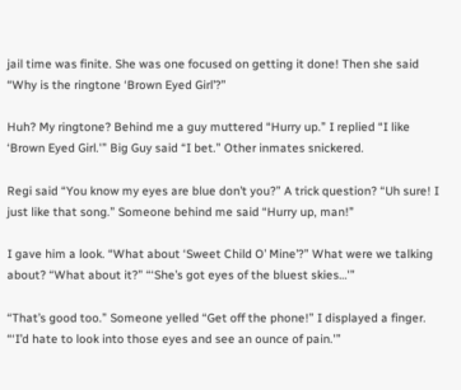jail time was finite. She was one focused on getting it done! Then she said “Why is the ringtone ‘Brown Eyed Girl’?”

Huh? My ringtone? Behind me a guy muttered “Hurry up.” I replied “I like ‘Brown Eyed Girl.'” Big Guy said “I bet.” Other inmates snickered.

Regi said “You know my eyes are blue don’t you?” A trick question? “Uh sure! I just like that song.” Someone behind me said “Hurry up, man!”

I gave him a look. “What about ‘Sweet Child O’ Mine’?” What were we talking about? “What about it?” “‘She’s got eyes of the bluest skies…'”

“That’s good too.” Someone yelled “Get off the phone!” I displayed a finger. “‘I’d hate to look into those eyes and see an ounce of pain.'”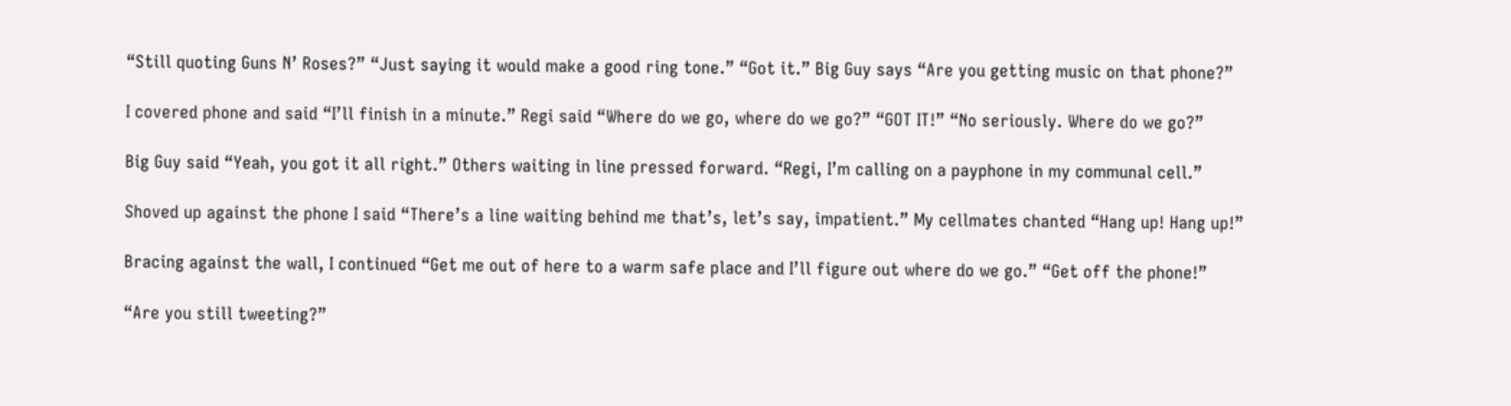“Still quoting Guns N’ Roses?” “Just saying it would make a good ring tone.” “Got it.” Big Guy says “Are you getting music on that phone?”

I covered phone and said “I’ll finish in a minute.” Regi said “Where do we go, where do we go?” “GOT IT!” “No seriously. Where do we go?”

Big Guy said “Yeah, you got it all right.” Others waiting in line pressed forward. “Regi, I’m calling on a payphone in my communal cell.”

Shoved up against the phone I said “There’s a line waiting behind me that’s, let’s say, impatient.” My cellmates chanted “Hang up! Hang up!”

Bracing against the wall, I continued “Get me out of here to a warm safe place and I’ll figure out where do we go.” “Get off the phone!”

“Are you still tweeting?”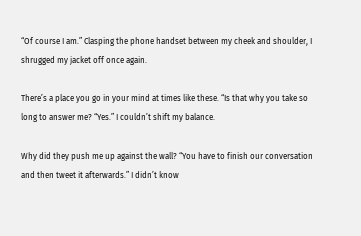“Of course I am.” Clasping the phone handset between my cheek and shoulder, I shrugged my jacket off once again.

There’s a place you go in your mind at times like these. “Is that why you take so long to answer me? “Yes.” I couldn’t shift my balance.

Why did they push me up against the wall? “You have to finish our conversation and then tweet it afterwards.” I didn’t know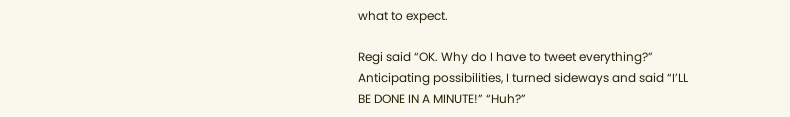what to expect.

Regi said “OK. Why do I have to tweet everything?” Anticipating possibilities, I turned sideways and said “I’LL BE DONE IN A MINUTE!” “Huh?”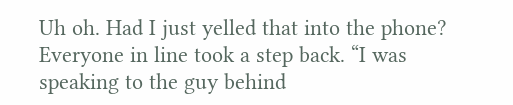Uh oh. Had I just yelled that into the phone? Everyone in line took a step back. “I was speaking to the guy behind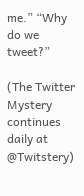me.” “Why do we tweet?”

(The Twitter Mystery continues daily at @Twitstery)